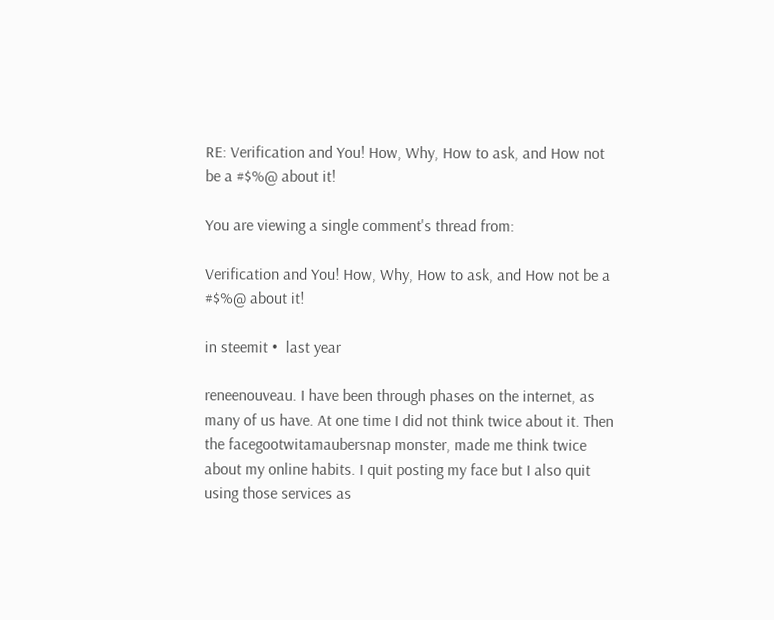RE: Verification and You! How, Why, How to ask, and How not be a #$%@ about it!

You are viewing a single comment's thread from:

Verification and You! How, Why, How to ask, and How not be a #$%@ about it!

in steemit •  last year

reneenouveau. I have been through phases on the internet, as many of us have. At one time I did not think twice about it. Then the facegootwitamaubersnap monster, made me think twice about my online habits. I quit posting my face but I also quit using those services as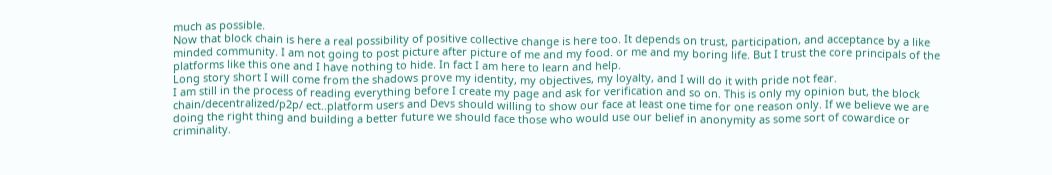much as possible.
Now that block chain is here a real possibility of positive collective change is here too. It depends on trust, participation, and acceptance by a like minded community. I am not going to post picture after picture of me and my food. or me and my boring life. But I trust the core principals of the platforms like this one and I have nothing to hide. In fact I am here to learn and help.
Long story short I will come from the shadows prove my identity, my objectives, my loyalty, and I will do it with pride not fear.
I am still in the process of reading everything before I create my page and ask for verification and so on. This is only my opinion but, the block chain/decentralized/p2p/ ect..platform users and Devs should willing to show our face at least one time for one reason only. If we believe we are doing the right thing and building a better future we should face those who would use our belief in anonymity as some sort of cowardice or criminality.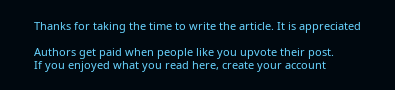Thanks for taking the time to write the article. It is appreciated

Authors get paid when people like you upvote their post.
If you enjoyed what you read here, create your account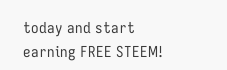today and start earning FREE STEEM!